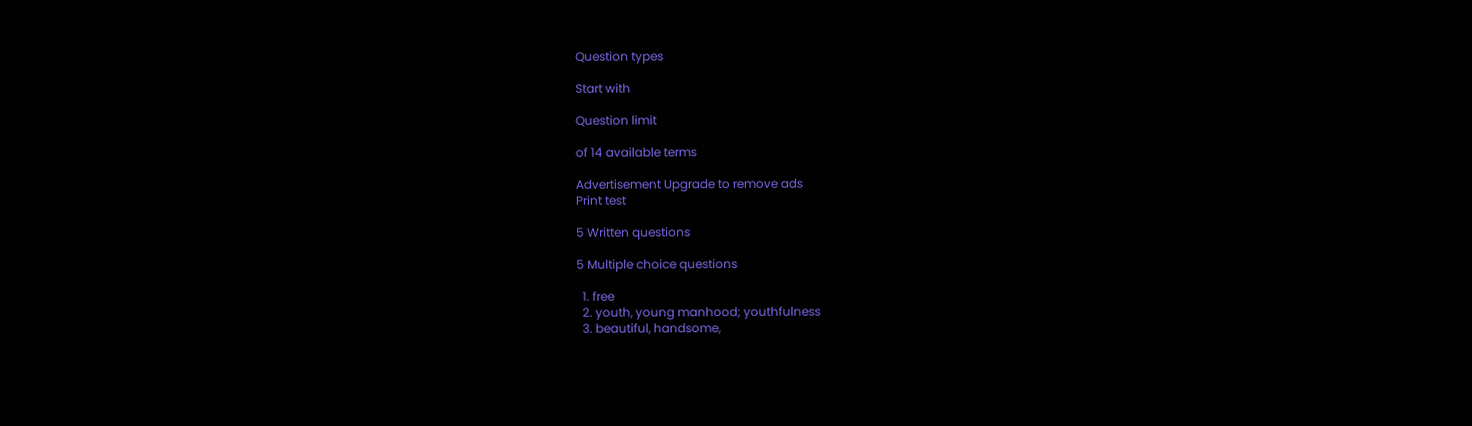Question types

Start with

Question limit

of 14 available terms

Advertisement Upgrade to remove ads
Print test

5 Written questions

5 Multiple choice questions

  1. free
  2. youth, young manhood; youthfulness
  3. beautiful, handsome,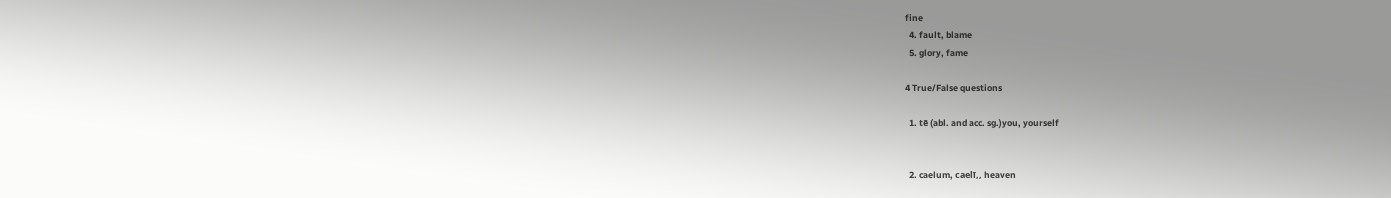fine
  4. fault, blame
  5. glory, fame

4 True/False questions

  1. tē (abl. and acc. sg.)you, yourself


  2. caelum, caelī,, heaven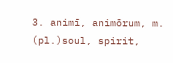3. animī, animōrum, m. (pl.)soul, spirit,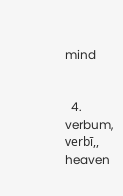mind


  4. verbum, verbī,, heaven